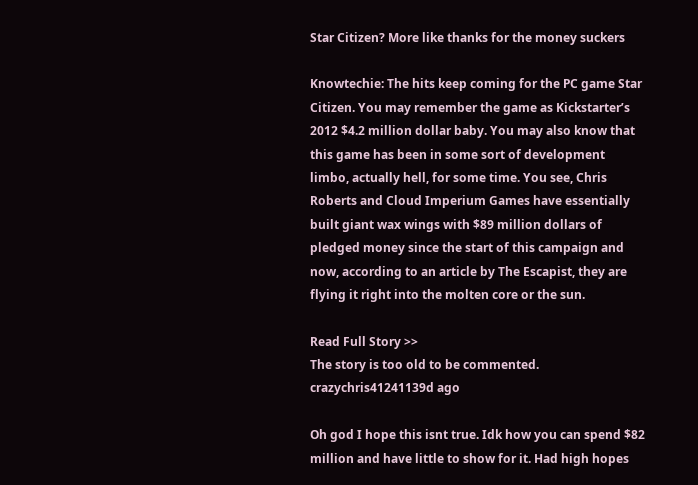Star Citizen? More like thanks for the money suckers

Knowtechie: The hits keep coming for the PC game Star Citizen. You may remember the game as Kickstarter’s 2012 $4.2 million dollar baby. You may also know that this game has been in some sort of development limbo, actually hell, for some time. You see, Chris Roberts and Cloud Imperium Games have essentially built giant wax wings with $89 million dollars of pledged money since the start of this campaign and now, according to an article by The Escapist, they are flying it right into the molten core or the sun.

Read Full Story >>
The story is too old to be commented.
crazychris41241139d ago

Oh god I hope this isnt true. Idk how you can spend $82 million and have little to show for it. Had high hopes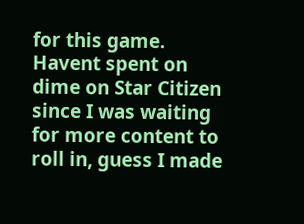for this game. Havent spent on dime on Star Citizen since I was waiting for more content to roll in, guess I made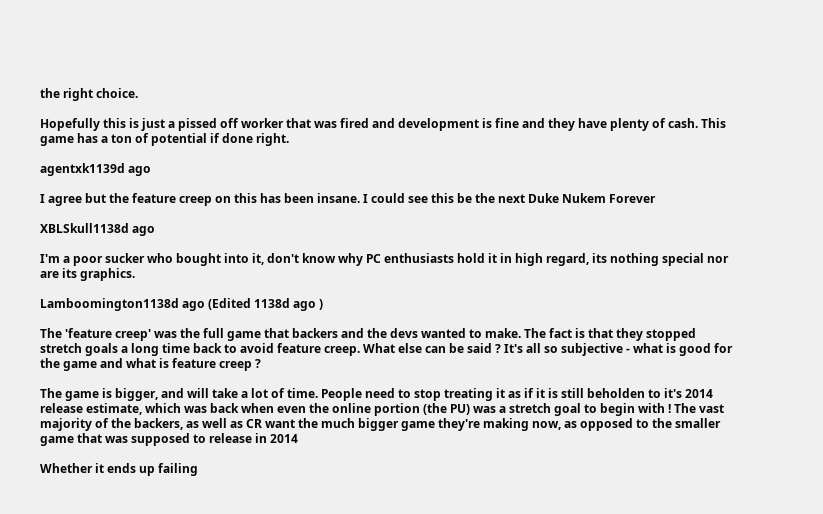the right choice.

Hopefully this is just a pissed off worker that was fired and development is fine and they have plenty of cash. This game has a ton of potential if done right.

agentxk1139d ago

I agree but the feature creep on this has been insane. I could see this be the next Duke Nukem Forever

XBLSkull1138d ago

I'm a poor sucker who bought into it, don't know why PC enthusiasts hold it in high regard, its nothing special nor are its graphics.

Lamboomington1138d ago (Edited 1138d ago )

The 'feature creep' was the full game that backers and the devs wanted to make. The fact is that they stopped stretch goals a long time back to avoid feature creep. What else can be said ? It's all so subjective - what is good for the game and what is feature creep ?

The game is bigger, and will take a lot of time. People need to stop treating it as if it is still beholden to it's 2014 release estimate, which was back when even the online portion (the PU) was a stretch goal to begin with ! The vast majority of the backers, as well as CR want the much bigger game they're making now, as opposed to the smaller game that was supposed to release in 2014

Whether it ends up failing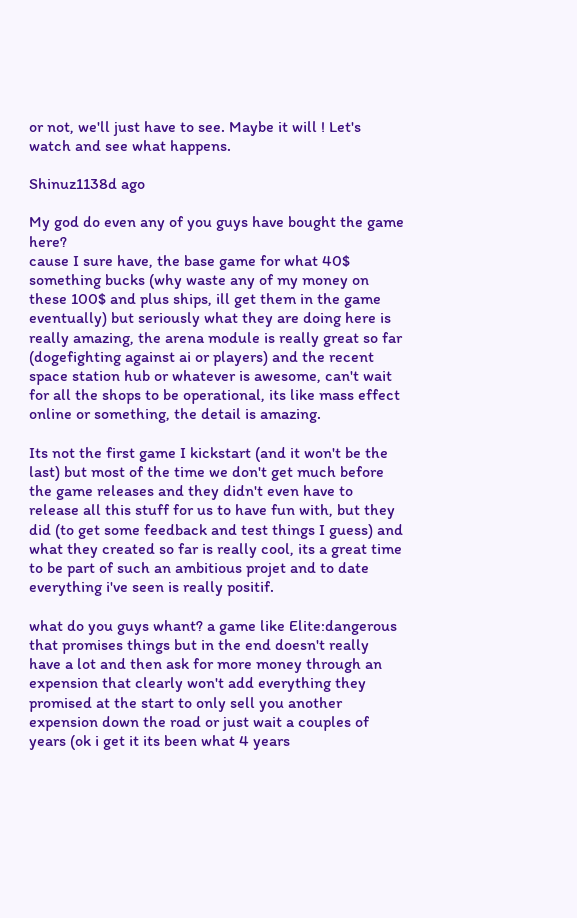or not, we'll just have to see. Maybe it will ! Let's watch and see what happens.

Shinuz1138d ago

My god do even any of you guys have bought the game here?
cause I sure have, the base game for what 40$ something bucks (why waste any of my money on these 100$ and plus ships, ill get them in the game eventually) but seriously what they are doing here is really amazing, the arena module is really great so far (dogefighting against ai or players) and the recent space station hub or whatever is awesome, can't wait for all the shops to be operational, its like mass effect online or something, the detail is amazing.

Its not the first game I kickstart (and it won't be the last) but most of the time we don't get much before the game releases and they didn't even have to release all this stuff for us to have fun with, but they did (to get some feedback and test things I guess) and what they created so far is really cool, its a great time to be part of such an ambitious projet and to date everything i've seen is really positif.

what do you guys whant? a game like Elite:dangerous that promises things but in the end doesn't really have a lot and then ask for more money through an expension that clearly won't add everything they promised at the start to only sell you another expension down the road or just wait a couples of years (ok i get it its been what 4 years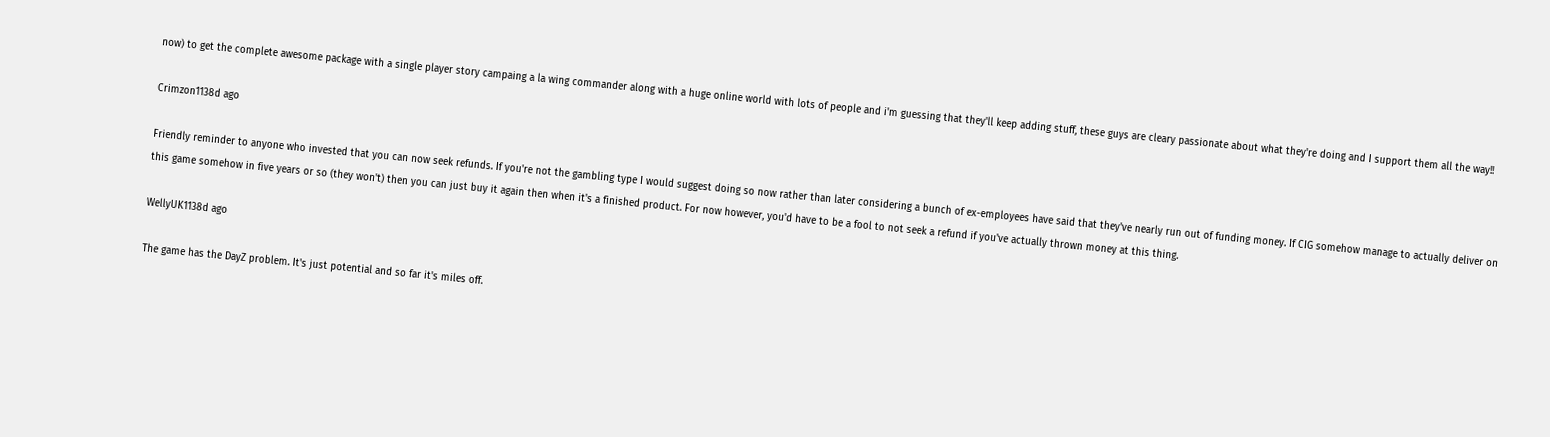now) to get the complete awesome package with a single player story campaing a la wing commander along with a huge online world with lots of people and i'm guessing that they'll keep adding stuff, these guys are cleary passionate about what they're doing and I support them all the way!!

Crimzon1138d ago

Friendly reminder to anyone who invested that you can now seek refunds. If you're not the gambling type I would suggest doing so now rather than later considering a bunch of ex-employees have said that they've nearly run out of funding money. If CIG somehow manage to actually deliver on this game somehow in five years or so (they won't) then you can just buy it again then when it's a finished product. For now however, you'd have to be a fool to not seek a refund if you've actually thrown money at this thing.

WellyUK1138d ago

The game has the DayZ problem. It's just potential and so far it's miles off.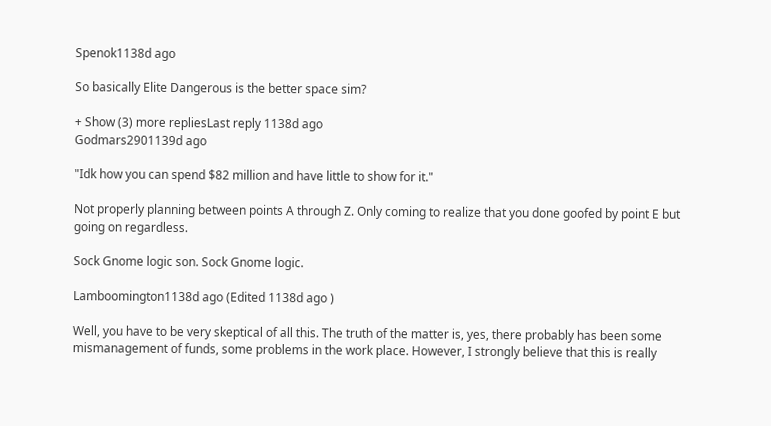Spenok1138d ago

So basically Elite Dangerous is the better space sim?

+ Show (3) more repliesLast reply 1138d ago
Godmars2901139d ago

"Idk how you can spend $82 million and have little to show for it."

Not properly planning between points A through Z. Only coming to realize that you done goofed by point E but going on regardless.

Sock Gnome logic son. Sock Gnome logic.

Lamboomington1138d ago (Edited 1138d ago )

Well, you have to be very skeptical of all this. The truth of the matter is, yes, there probably has been some mismanagement of funds, some problems in the work place. However, I strongly believe that this is really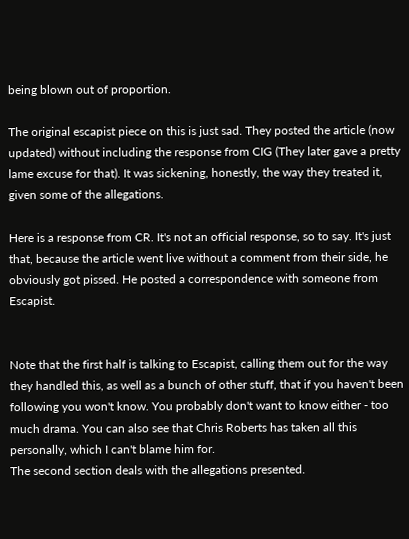being blown out of proportion.

The original escapist piece on this is just sad. They posted the article (now updated) without including the response from CIG (They later gave a pretty lame excuse for that). It was sickening, honestly, the way they treated it, given some of the allegations.

Here is a response from CR. It's not an official response, so to say. It's just that, because the article went live without a comment from their side, he obviously got pissed. He posted a correspondence with someone from Escapist.


Note that the first half is talking to Escapist, calling them out for the way they handled this, as well as a bunch of other stuff, that if you haven't been following you won't know. You probably don't want to know either - too much drama. You can also see that Chris Roberts has taken all this personally, which I can't blame him for.
The second section deals with the allegations presented.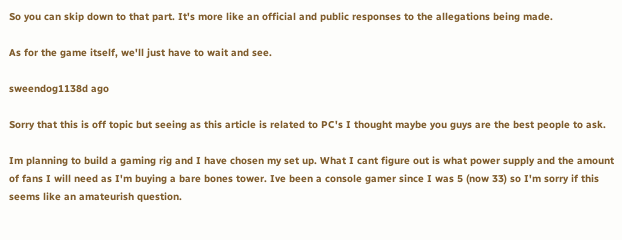So you can skip down to that part. It's more like an official and public responses to the allegations being made.

As for the game itself, we'll just have to wait and see.

sweendog1138d ago

Sorry that this is off topic but seeing as this article is related to PC's I thought maybe you guys are the best people to ask.

Im planning to build a gaming rig and I have chosen my set up. What I cant figure out is what power supply and the amount of fans I will need as I'm buying a bare bones tower. Ive been a console gamer since I was 5 (now 33) so I'm sorry if this seems like an amateurish question.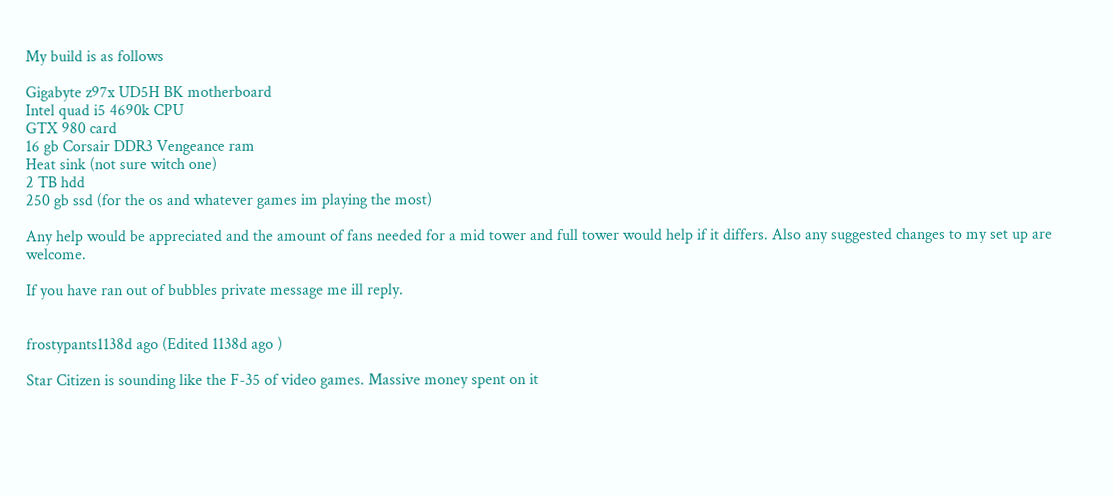My build is as follows

Gigabyte z97x UD5H BK motherboard
Intel quad i5 4690k CPU
GTX 980 card
16 gb Corsair DDR3 Vengeance ram
Heat sink (not sure witch one)
2 TB hdd
250 gb ssd (for the os and whatever games im playing the most)

Any help would be appreciated and the amount of fans needed for a mid tower and full tower would help if it differs. Also any suggested changes to my set up are welcome.

If you have ran out of bubbles private message me ill reply.


frostypants1138d ago (Edited 1138d ago )

Star Citizen is sounding like the F-35 of video games. Massive money spent on it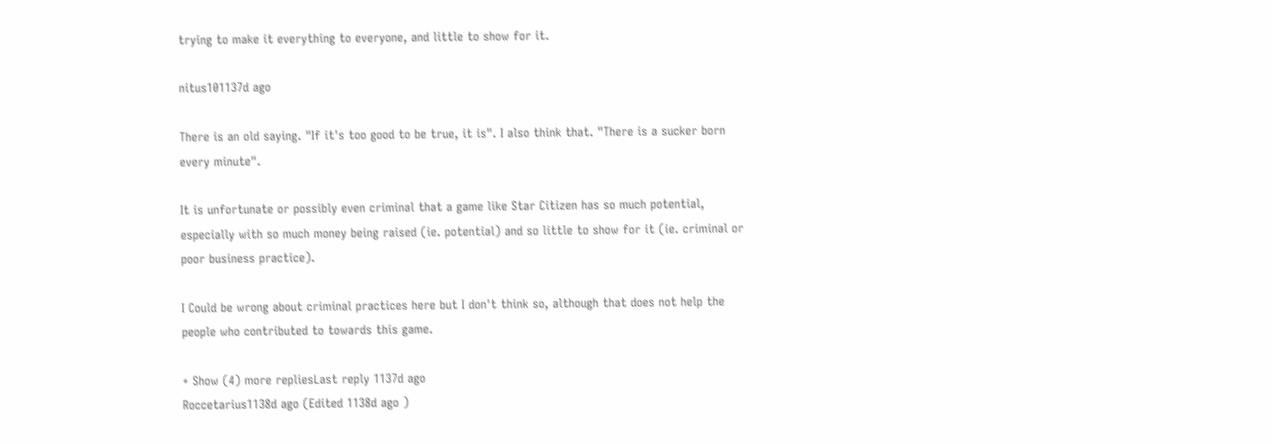trying to make it everything to everyone, and little to show for it.

nitus101137d ago

There is an old saying. "If it's too good to be true, it is". I also think that. "There is a sucker born every minute".

It is unfortunate or possibly even criminal that a game like Star Citizen has so much potential, especially with so much money being raised (ie. potential) and so little to show for it (ie. criminal or poor business practice).

I Could be wrong about criminal practices here but I don't think so, although that does not help the people who contributed to towards this game.

+ Show (4) more repliesLast reply 1137d ago
Roccetarius1138d ago (Edited 1138d ago )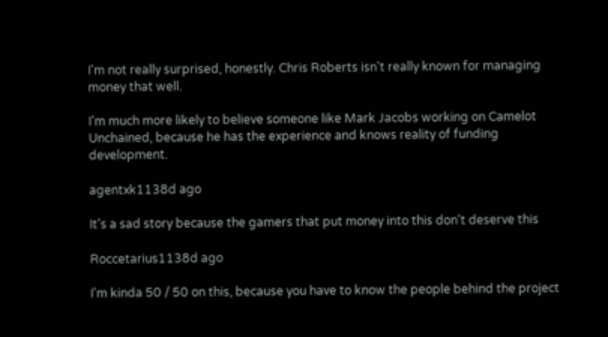I'm not really surprised, honestly. Chris Roberts isn't really known for managing money that well.

I'm much more likely to believe someone like Mark Jacobs working on Camelot Unchained, because he has the experience and knows reality of funding development.

agentxk1138d ago

It's a sad story because the gamers that put money into this don't deserve this

Roccetarius1138d ago

I'm kinda 50 / 50 on this, because you have to know the people behind the project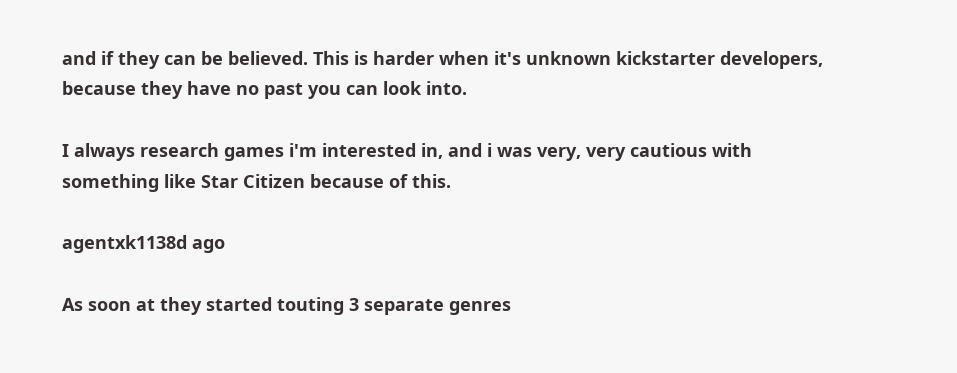and if they can be believed. This is harder when it's unknown kickstarter developers, because they have no past you can look into.

I always research games i'm interested in, and i was very, very cautious with something like Star Citizen because of this.

agentxk1138d ago

As soon at they started touting 3 separate genres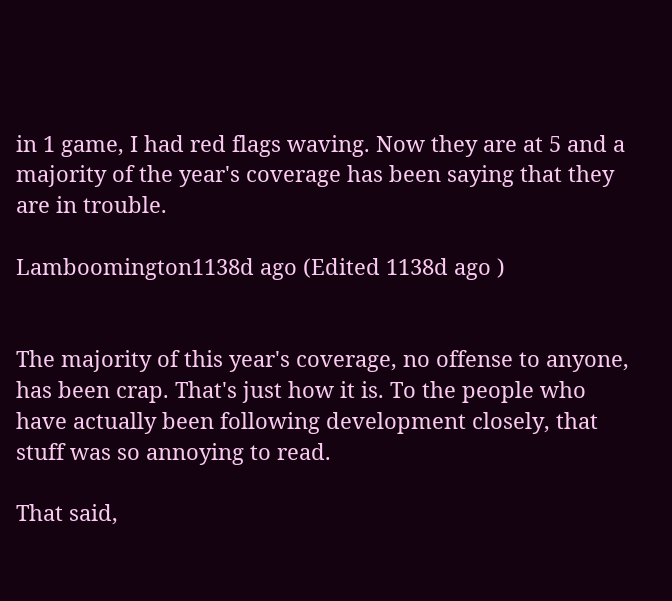in 1 game, I had red flags waving. Now they are at 5 and a majority of the year's coverage has been saying that they are in trouble.

Lamboomington1138d ago (Edited 1138d ago )


The majority of this year's coverage, no offense to anyone, has been crap. That's just how it is. To the people who have actually been following development closely, that stuff was so annoying to read.

That said,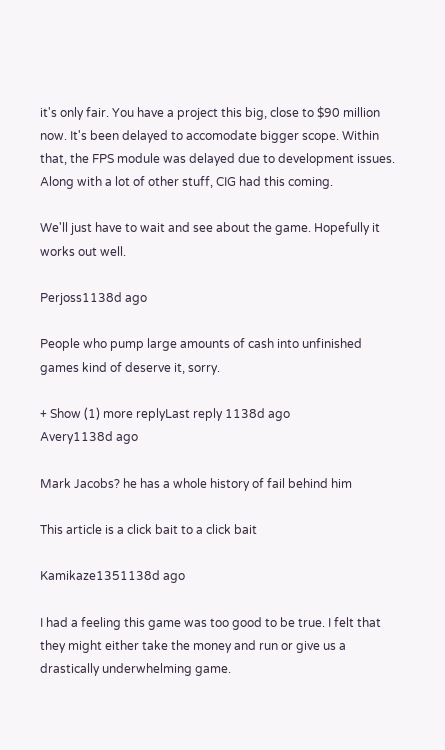it's only fair. You have a project this big, close to $90 million now. It's been delayed to accomodate bigger scope. Within that, the FPS module was delayed due to development issues. Along with a lot of other stuff, CIG had this coming.

We'll just have to wait and see about the game. Hopefully it works out well.

Perjoss1138d ago

People who pump large amounts of cash into unfinished games kind of deserve it, sorry.

+ Show (1) more replyLast reply 1138d ago
Avery1138d ago

Mark Jacobs? he has a whole history of fail behind him

This article is a click bait to a click bait

Kamikaze1351138d ago

I had a feeling this game was too good to be true. I felt that they might either take the money and run or give us a drastically underwhelming game.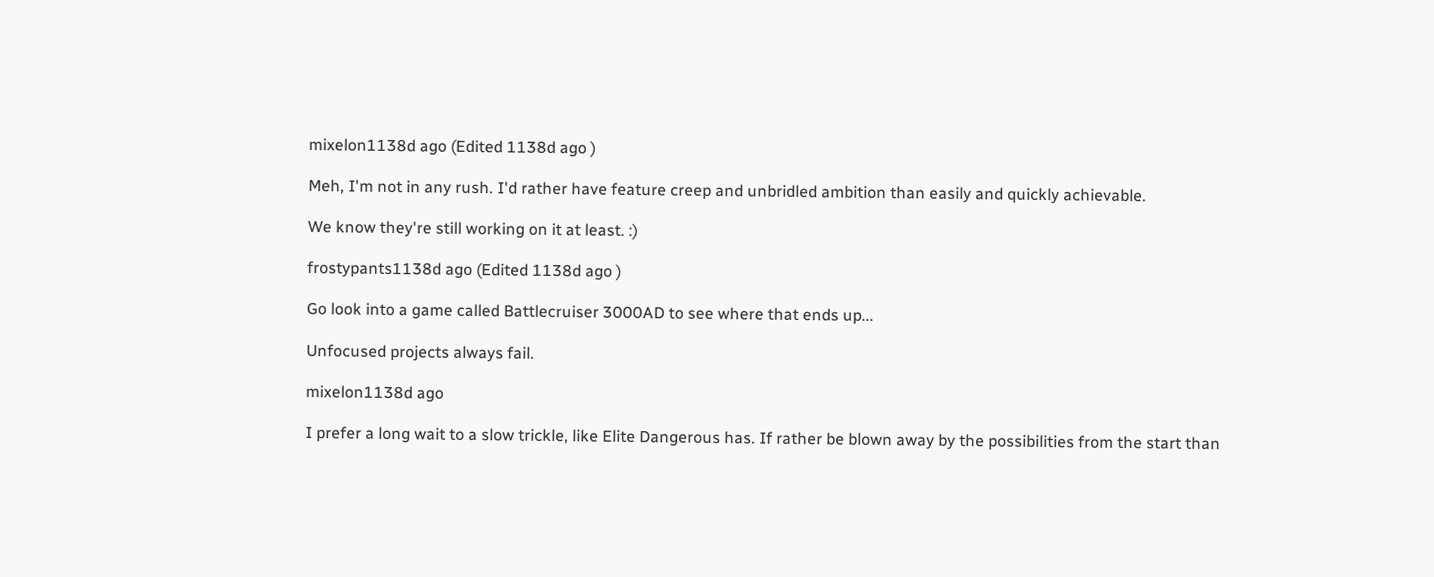mixelon1138d ago (Edited 1138d ago )

Meh, I'm not in any rush. I'd rather have feature creep and unbridled ambition than easily and quickly achievable.

We know they're still working on it at least. :)

frostypants1138d ago (Edited 1138d ago )

Go look into a game called Battlecruiser 3000AD to see where that ends up...

Unfocused projects always fail.

mixelon1138d ago

I prefer a long wait to a slow trickle, like Elite Dangerous has. If rather be blown away by the possibilities from the start than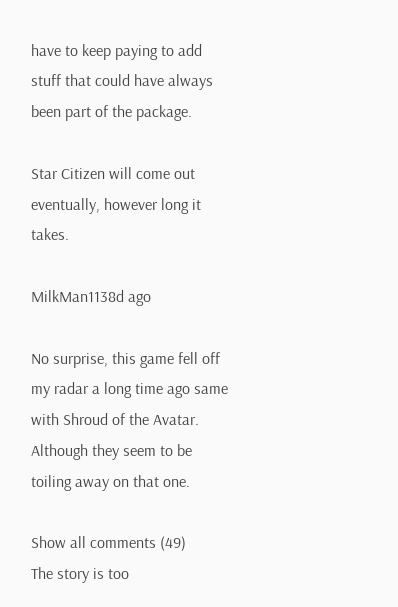have to keep paying to add stuff that could have always been part of the package.

Star Citizen will come out eventually, however long it takes.

MilkMan1138d ago

No surprise, this game fell off my radar a long time ago same with Shroud of the Avatar. Although they seem to be toiling away on that one.

Show all comments (49)
The story is too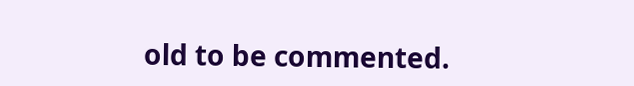old to be commented.